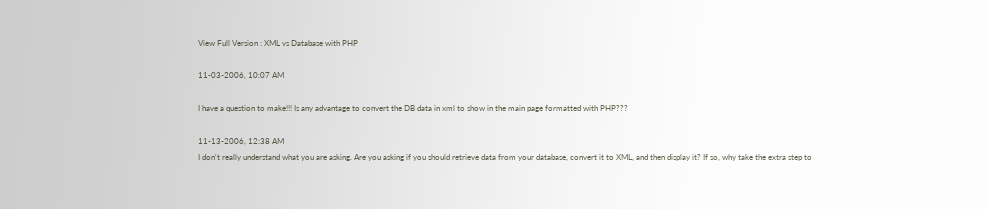View Full Version : XML vs Database with PHP

11-03-2006, 10:07 AM

I have a question to make!!! Is any advantage to convert the DB data in xml to show in the main page formatted with PHP???

11-13-2006, 12:38 AM
I don't really understand what you are asking. Are you asking if you should retrieve data from your database, convert it to XML, and then display it? If so, why take the extra step to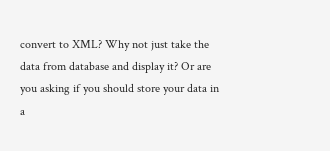convert to XML? Why not just take the data from database and display it? Or are you asking if you should store your data in a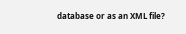database or as an XML file?